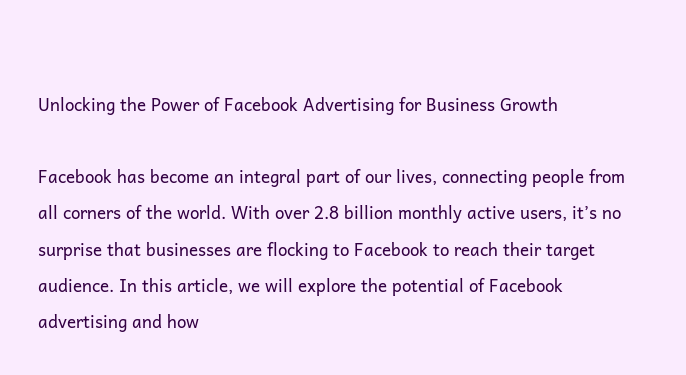Unlocking the Power of Facebook Advertising for Business Growth

Facebook has become an integral part of our lives, connecting people from all corners of the world. With over 2.8 billion monthly active users, it’s no surprise that businesses are flocking to Facebook to reach their target audience. In this article, we will explore the potential of Facebook advertising and how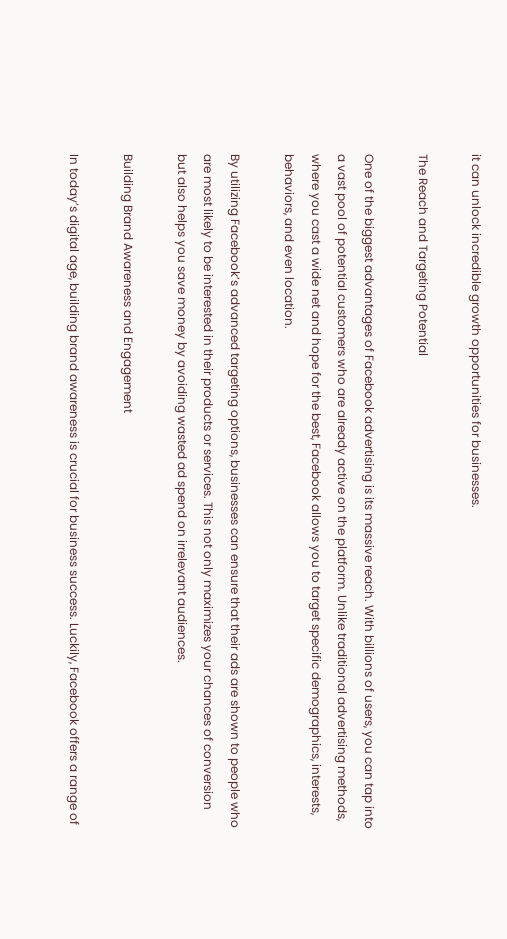it can unlock incredible growth opportunities for businesses.

The Reach and Targeting Potential

One of the biggest advantages of Facebook advertising is its massive reach. With billions of users, you can tap into a vast pool of potential customers who are already active on the platform. Unlike traditional advertising methods, where you cast a wide net and hope for the best, Facebook allows you to target specific demographics, interests, behaviors, and even location.

By utilizing Facebook’s advanced targeting options, businesses can ensure that their ads are shown to people who are most likely to be interested in their products or services. This not only maximizes your chances of conversion but also helps you save money by avoiding wasted ad spend on irrelevant audiences.

Building Brand Awareness and Engagement

In today’s digital age, building brand awareness is crucial for business success. Luckily, Facebook offers a range of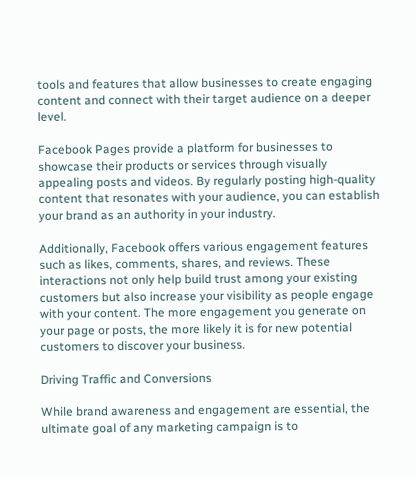tools and features that allow businesses to create engaging content and connect with their target audience on a deeper level.

Facebook Pages provide a platform for businesses to showcase their products or services through visually appealing posts and videos. By regularly posting high-quality content that resonates with your audience, you can establish your brand as an authority in your industry.

Additionally, Facebook offers various engagement features such as likes, comments, shares, and reviews. These interactions not only help build trust among your existing customers but also increase your visibility as people engage with your content. The more engagement you generate on your page or posts, the more likely it is for new potential customers to discover your business.

Driving Traffic and Conversions

While brand awareness and engagement are essential, the ultimate goal of any marketing campaign is to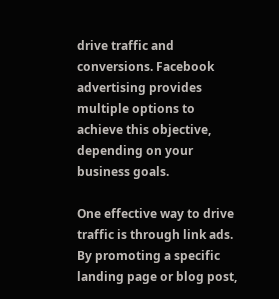drive traffic and conversions. Facebook advertising provides multiple options to achieve this objective, depending on your business goals.

One effective way to drive traffic is through link ads. By promoting a specific landing page or blog post,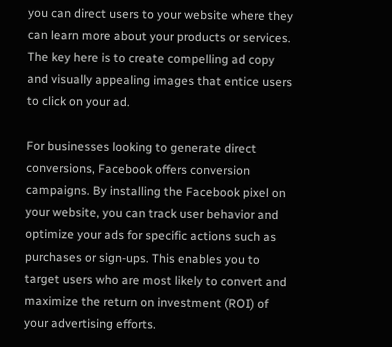you can direct users to your website where they can learn more about your products or services. The key here is to create compelling ad copy and visually appealing images that entice users to click on your ad.

For businesses looking to generate direct conversions, Facebook offers conversion campaigns. By installing the Facebook pixel on your website, you can track user behavior and optimize your ads for specific actions such as purchases or sign-ups. This enables you to target users who are most likely to convert and maximize the return on investment (ROI) of your advertising efforts.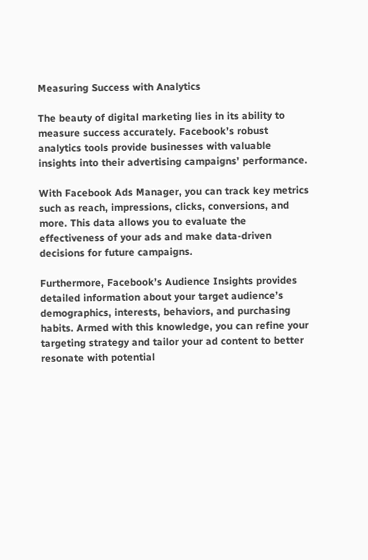Measuring Success with Analytics

The beauty of digital marketing lies in its ability to measure success accurately. Facebook’s robust analytics tools provide businesses with valuable insights into their advertising campaigns’ performance.

With Facebook Ads Manager, you can track key metrics such as reach, impressions, clicks, conversions, and more. This data allows you to evaluate the effectiveness of your ads and make data-driven decisions for future campaigns.

Furthermore, Facebook’s Audience Insights provides detailed information about your target audience’s demographics, interests, behaviors, and purchasing habits. Armed with this knowledge, you can refine your targeting strategy and tailor your ad content to better resonate with potential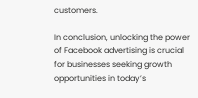customers.

In conclusion, unlocking the power of Facebook advertising is crucial for businesses seeking growth opportunities in today’s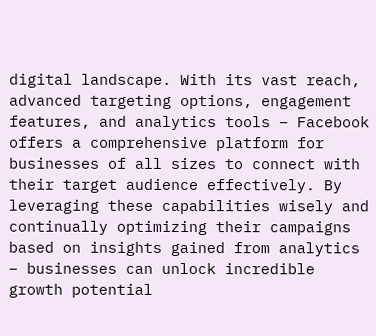digital landscape. With its vast reach, advanced targeting options, engagement features, and analytics tools – Facebook offers a comprehensive platform for businesses of all sizes to connect with their target audience effectively. By leveraging these capabilities wisely and continually optimizing their campaigns based on insights gained from analytics – businesses can unlock incredible growth potential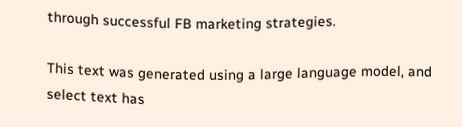through successful FB marketing strategies.

This text was generated using a large language model, and select text has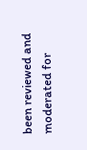been reviewed and moderated for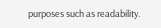purposes such as readability.